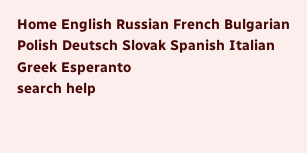Home English Russian French Bulgarian Polish Deutsch Slovak Spanish Italian Greek Esperanto
search help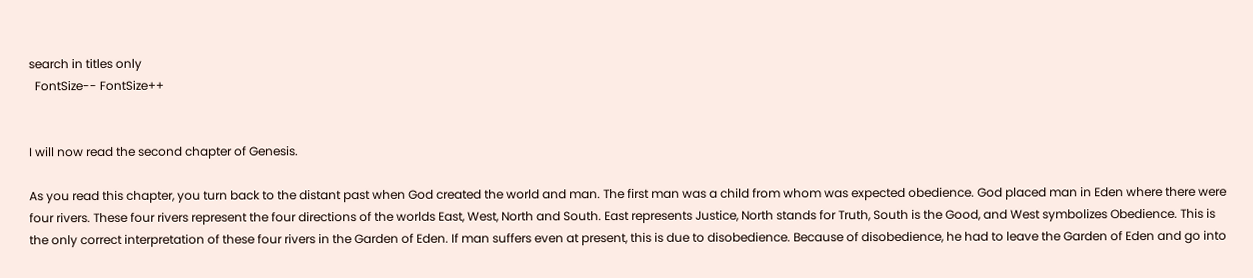search in titles only
  FontSize-- FontSize++


I will now read the second chapter of Genesis.

As you read this chapter, you turn back to the distant past when God created the world and man. The first man was a child from whom was expected obedience. God placed man in Eden where there were four rivers. These four rivers represent the four directions of the worlds East, West, North and South. East represents Justice, North stands for Truth, South is the Good, and West symbolizes Obedience. This is the only correct interpretation of these four rivers in the Garden of Eden. If man suffers even at present, this is due to disobedience. Because of disobedience, he had to leave the Garden of Eden and go into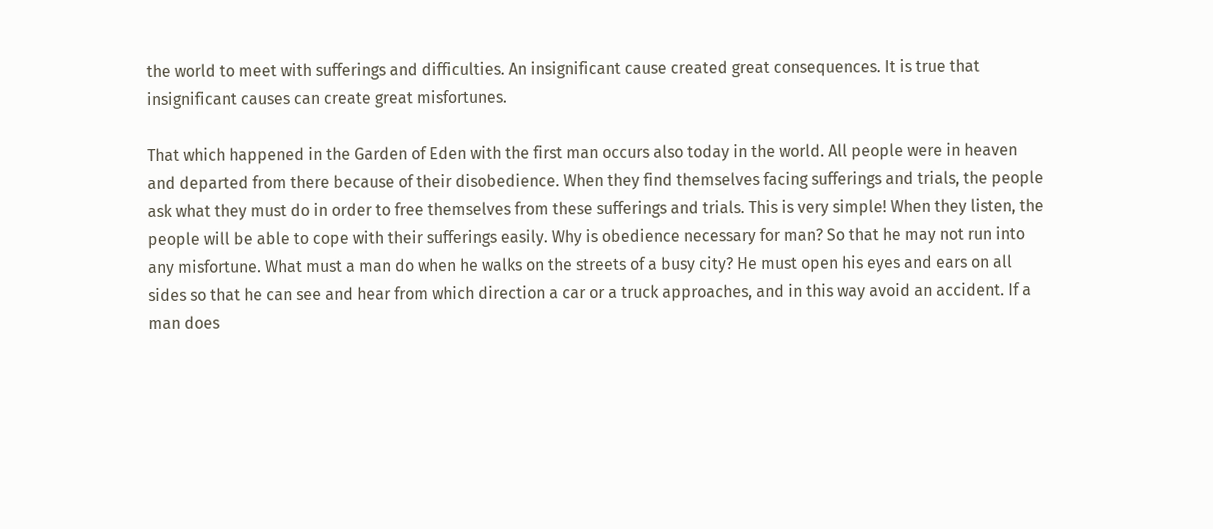the world to meet with sufferings and difficulties. An insignificant cause created great consequences. It is true that insignificant causes can create great misfortunes.

That which happened in the Garden of Eden with the first man occurs also today in the world. All people were in heaven and departed from there because of their disobedience. When they find themselves facing sufferings and trials, the people ask what they must do in order to free themselves from these sufferings and trials. This is very simple! When they listen, the people will be able to cope with their sufferings easily. Why is obedience necessary for man? So that he may not run into any misfortune. What must a man do when he walks on the streets of a busy city? He must open his eyes and ears on all sides so that he can see and hear from which direction a car or a truck approaches, and in this way avoid an accident. If a man does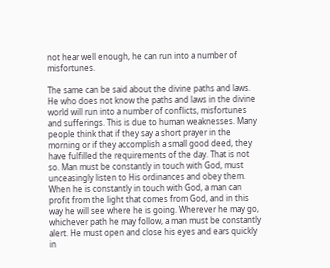not hear well enough, he can run into a number of misfortunes.

The same can be said about the divine paths and laws. He who does not know the paths and laws in the divine world will run into a number of conflicts, misfortunes and sufferings. This is due to human weaknesses. Many people think that if they say a short prayer in the morning or if they accomplish a small good deed, they have fulfilled the requirements of the day. That is not so. Man must be constantly in touch with God, must unceasingly listen to His ordinances and obey them. When he is constantly in touch with God, a man can profit from the light that comes from God, and in this way he will see where he is going. Wherever he may go, whichever path he may follow, a man must be constantly alert. He must open and close his eyes and ears quickly in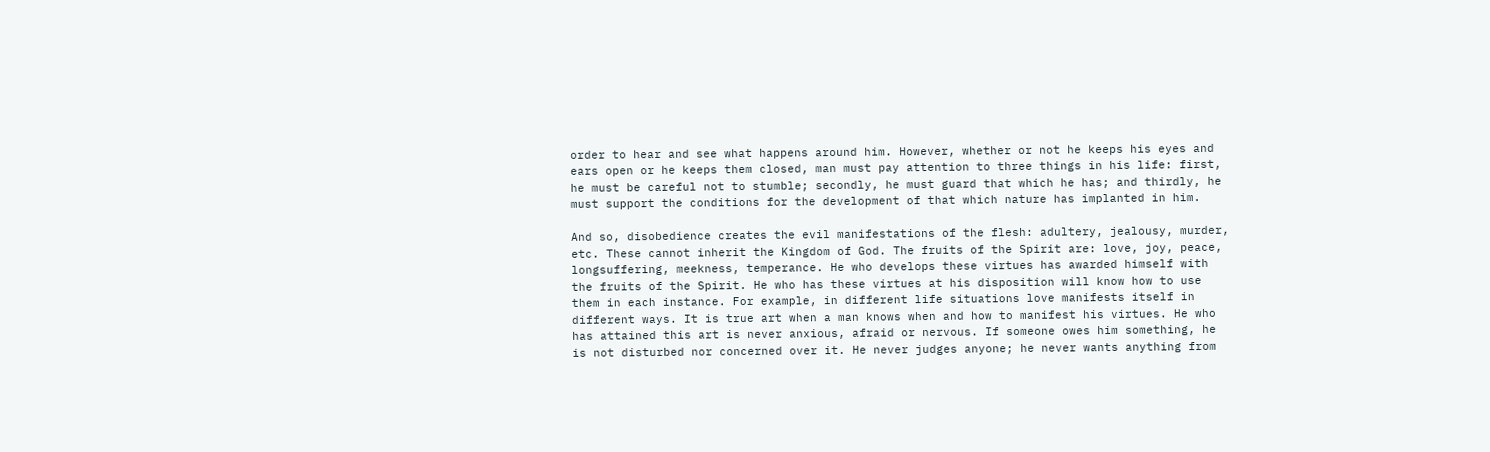order to hear and see what happens around him. However, whether or not he keeps his eyes and ears open or he keeps them closed, man must pay attention to three things in his life: first, he must be careful not to stumble; secondly, he must guard that which he has; and thirdly, he must support the conditions for the development of that which nature has implanted in him.

And so, disobedience creates the evil manifestations of the flesh: adultery, jealousy, murder, etc. These cannot inherit the Kingdom of God. The fruits of the Spirit are: love, joy, peace, longsuffering, meekness, temperance. He who develops these virtues has awarded himself with the fruits of the Spirit. He who has these virtues at his disposition will know how to use them in each instance. For example, in different life situations love manifests itself in different ways. It is true art when a man knows when and how to manifest his virtues. He who has attained this art is never anxious, afraid or nervous. If someone owes him something, he is not disturbed nor concerned over it. He never judges anyone; he never wants anything from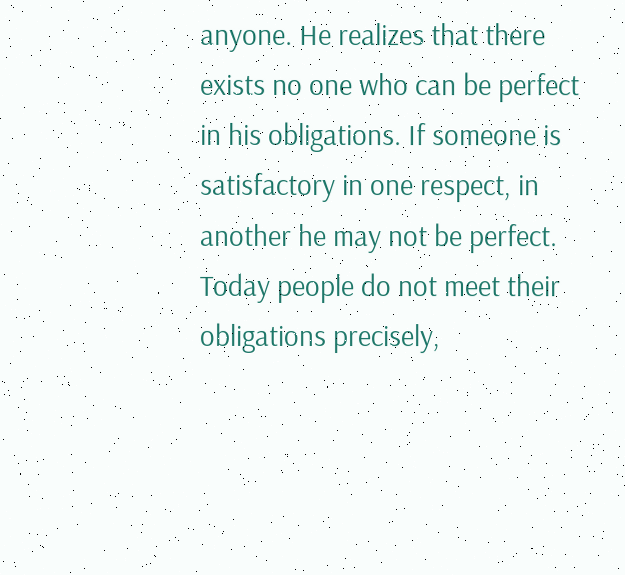anyone. He realizes that there exists no one who can be perfect in his obligations. If someone is satisfactory in one respect, in another he may not be perfect. Today people do not meet their obligations precisely,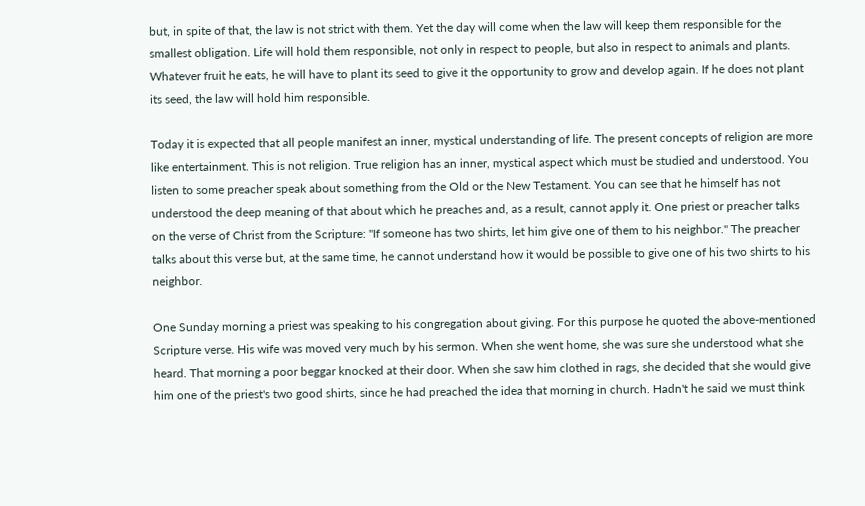but, in spite of that, the law is not strict with them. Yet the day will come when the law will keep them responsible for the smallest obligation. Life will hold them responsible, not only in respect to people, but also in respect to animals and plants. Whatever fruit he eats, he will have to plant its seed to give it the opportunity to grow and develop again. If he does not plant its seed, the law will hold him responsible.

Today it is expected that all people manifest an inner, mystical understanding of life. The present concepts of religion are more like entertainment. This is not religion. True religion has an inner, mystical aspect which must be studied and understood. You listen to some preacher speak about something from the Old or the New Testament. You can see that he himself has not understood the deep meaning of that about which he preaches and, as a result, cannot apply it. One priest or preacher talks on the verse of Christ from the Scripture: "If someone has two shirts, let him give one of them to his neighbor." The preacher talks about this verse but, at the same time, he cannot understand how it would be possible to give one of his two shirts to his neighbor.

One Sunday morning a priest was speaking to his congregation about giving. For this purpose he quoted the above-mentioned Scripture verse. His wife was moved very much by his sermon. When she went home, she was sure she understood what she heard. That morning a poor beggar knocked at their door. When she saw him clothed in rags, she decided that she would give him one of the priest's two good shirts, since he had preached the idea that morning in church. Hadn't he said we must think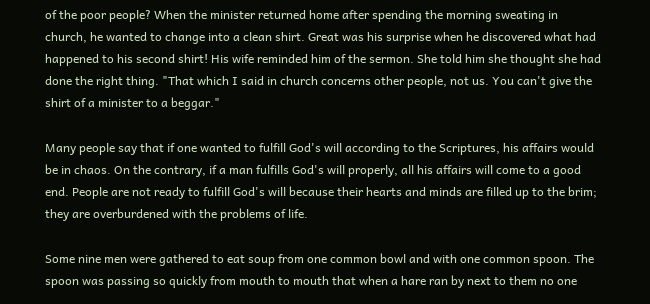of the poor people? When the minister returned home after spending the morning sweating in church, he wanted to change into a clean shirt. Great was his surprise when he discovered what had happened to his second shirt! His wife reminded him of the sermon. She told him she thought she had done the right thing. "That which I said in church concerns other people, not us. You can't give the shirt of a minister to a beggar."

Many people say that if one wanted to fulfill God's will according to the Scriptures, his affairs would be in chaos. On the contrary, if a man fulfills God's will properly, all his affairs will come to a good end. People are not ready to fulfill God's will because their hearts and minds are filled up to the brim; they are overburdened with the problems of life.

Some nine men were gathered to eat soup from one common bowl and with one common spoon. The spoon was passing so quickly from mouth to mouth that when a hare ran by next to them no one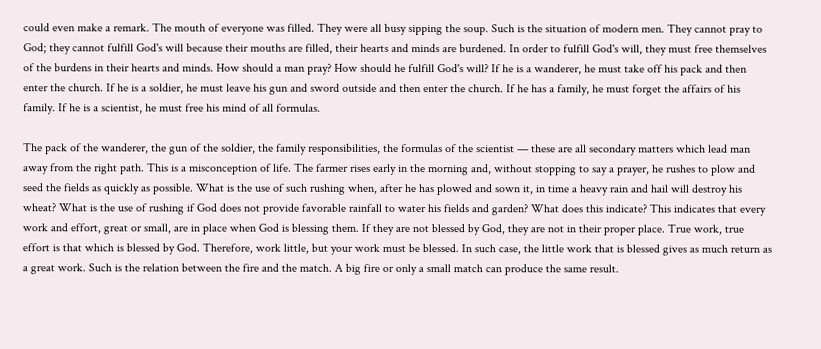could even make a remark. The mouth of everyone was filled. They were all busy sipping the soup. Such is the situation of modern men. They cannot pray to God; they cannot fulfill God's will because their mouths are filled, their hearts and minds are burdened. In order to fulfill God's will, they must free themselves of the burdens in their hearts and minds. How should a man pray? How should he fulfill God's will? If he is a wanderer, he must take off his pack and then enter the church. If he is a soldier, he must leave his gun and sword outside and then enter the church. If he has a family, he must forget the affairs of his family. If he is a scientist, he must free his mind of all formulas.

The pack of the wanderer, the gun of the soldier, the family responsibilities, the formulas of the scientist — these are all secondary matters which lead man away from the right path. This is a misconception of life. The farmer rises early in the morning and, without stopping to say a prayer, he rushes to plow and seed the fields as quickly as possible. What is the use of such rushing when, after he has plowed and sown it, in time a heavy rain and hail will destroy his wheat? What is the use of rushing if God does not provide favorable rainfall to water his fields and garden? What does this indicate? This indicates that every work and effort, great or small, are in place when God is blessing them. If they are not blessed by God, they are not in their proper place. True work, true effort is that which is blessed by God. Therefore, work little, but your work must be blessed. In such case, the little work that is blessed gives as much return as a great work. Such is the relation between the fire and the match. A big fire or only a small match can produce the same result.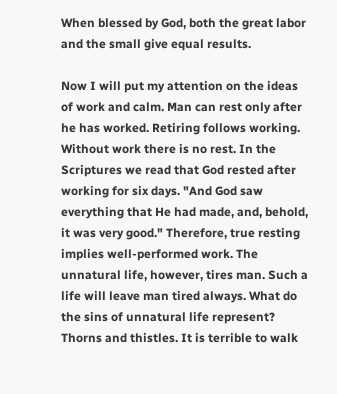When blessed by God, both the great labor and the small give equal results.

Now I will put my attention on the ideas of work and calm. Man can rest only after he has worked. Retiring follows working. Without work there is no rest. In the Scriptures we read that God rested after working for six days. "And God saw everything that He had made, and, behold, it was very good." Therefore, true resting implies well-performed work. The unnatural life, however, tires man. Such a life will leave man tired always. What do the sins of unnatural life represent? Thorns and thistles. It is terrible to walk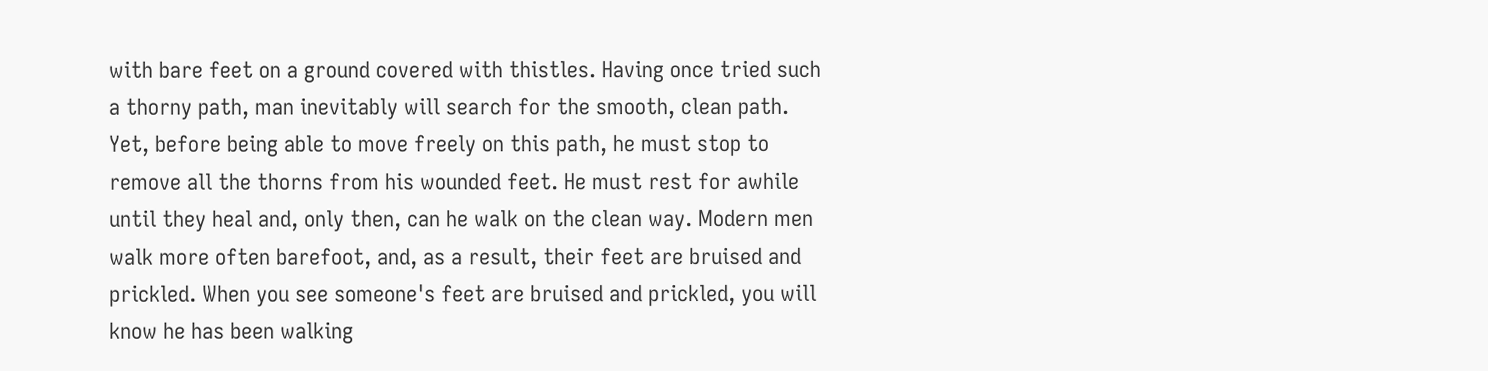with bare feet on a ground covered with thistles. Having once tried such a thorny path, man inevitably will search for the smooth, clean path. Yet, before being able to move freely on this path, he must stop to remove all the thorns from his wounded feet. He must rest for awhile until they heal and, only then, can he walk on the clean way. Modern men walk more often barefoot, and, as a result, their feet are bruised and prickled. When you see someone's feet are bruised and prickled, you will know he has been walking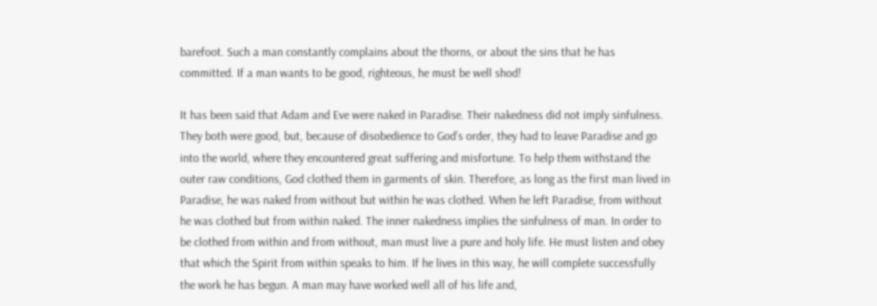barefoot. Such a man constantly complains about the thorns, or about the sins that he has committed. If a man wants to be good, righteous, he must be well shod!

It has been said that Adam and Eve were naked in Paradise. Their nakedness did not imply sinfulness. They both were good, but, because of disobedience to God’s order, they had to leave Paradise and go into the world, where they encountered great suffering and misfortune. To help them withstand the outer raw conditions, God clothed them in garments of skin. Therefore, as long as the first man lived in Paradise, he was naked from without but within he was clothed. When he left Paradise, from without he was clothed but from within naked. The inner nakedness implies the sinfulness of man. In order to be clothed from within and from without, man must live a pure and holy life. He must listen and obey that which the Spirit from within speaks to him. If he lives in this way, he will complete successfully the work he has begun. A man may have worked well all of his life and,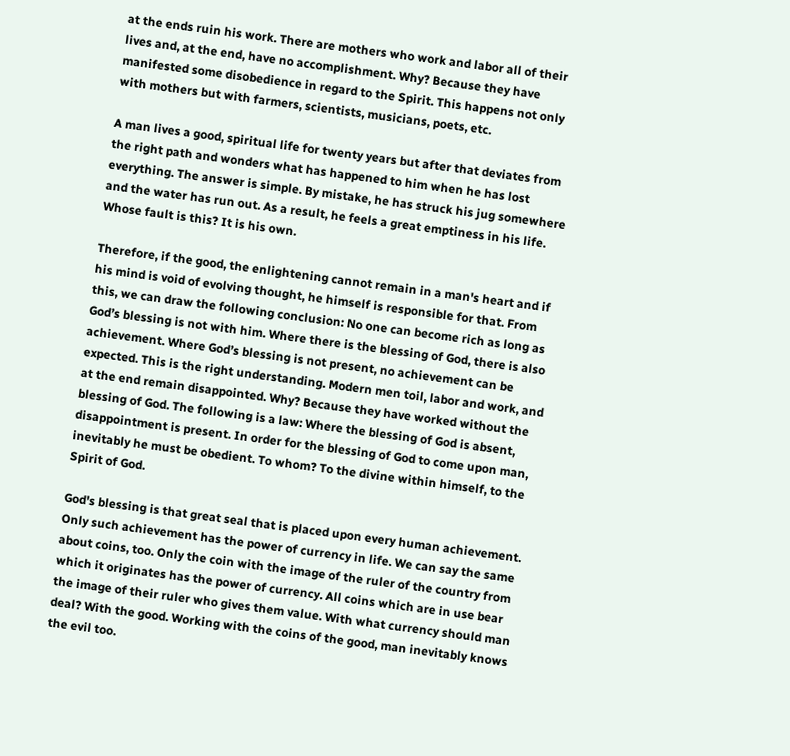at the ends ruin his work. There are mothers who work and labor all of their lives and, at the end, have no accomplishment. Why? Because they have manifested some disobedience in regard to the Spirit. This happens not only with mothers but with farmers, scientists, musicians, poets, etc.

A man lives a good, spiritual life for twenty years but after that deviates from the right path and wonders what has happened to him when he has lost everything. The answer is simple. By mistake, he has struck his jug somewhere and the water has run out. As a result, he feels a great emptiness in his life. Whose fault is this? It is his own.

Therefore, if the good, the enlightening cannot remain in a man's heart and if his mind is void of evolving thought, he himself is responsible for that. From this, we can draw the following conclusion: No one can become rich as long as God’s blessing is not with him. Where there is the blessing of God, there is also achievement. Where God’s blessing is not present, no achievement can be expected. This is the right understanding. Modern men toil, labor and work, and at the end remain disappointed. Why? Because they have worked without the blessing of God. The following is a law: Where the blessing of God is absent, disappointment is present. In order for the blessing of God to come upon man, inevitably he must be obedient. To whom? To the divine within himself, to the Spirit of God.

God's blessing is that great seal that is placed upon every human achievement. Only such achievement has the power of currency in life. We can say the same about coins, too. Only the coin with the image of the ruler of the country from which it originates has the power of currency. All coins which are in use bear the image of their ruler who gives them value. With what currency should man deal? With the good. Working with the coins of the good, man inevitably knows the evil too.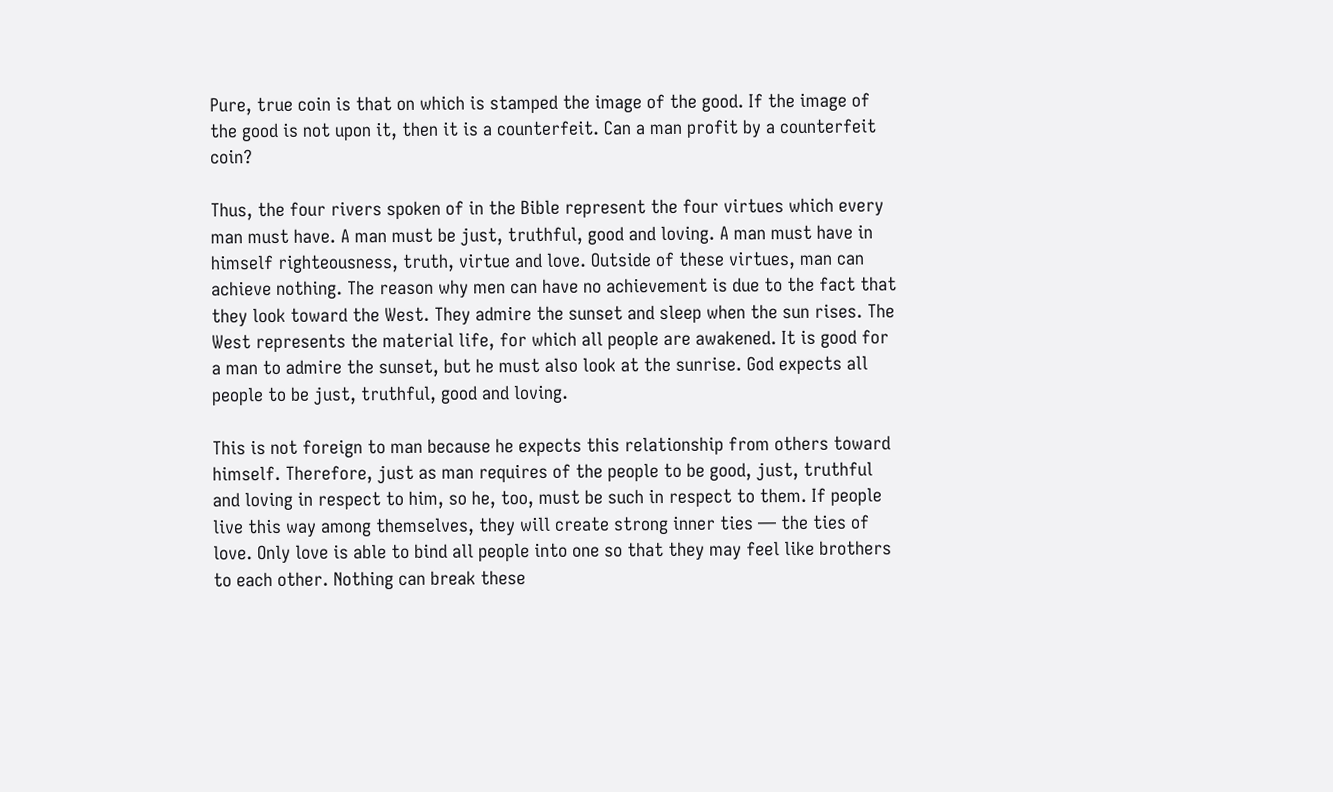Pure, true coin is that on which is stamped the image of the good. If the image of the good is not upon it, then it is a counterfeit. Can a man profit by a counterfeit coin?

Thus, the four rivers spoken of in the Bible represent the four virtues which every man must have. A man must be just, truthful, good and loving. A man must have in himself righteousness, truth, virtue and love. Outside of these virtues, man can achieve nothing. The reason why men can have no achievement is due to the fact that they look toward the West. They admire the sunset and sleep when the sun rises. The West represents the material life, for which all people are awakened. It is good for a man to admire the sunset, but he must also look at the sunrise. God expects all people to be just, truthful, good and loving.

This is not foreign to man because he expects this relationship from others toward himself. Therefore, just as man requires of the people to be good, just, truthful and loving in respect to him, so he, too, must be such in respect to them. If people live this way among themselves, they will create strong inner ties — the ties of love. Only love is able to bind all people into one so that they may feel like brothers to each other. Nothing can break these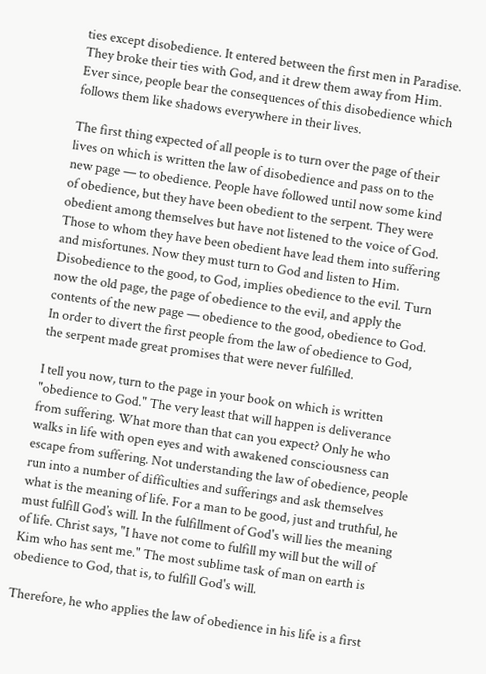ties except disobedience. It entered between the first men in Paradise. They broke their ties with God, and it drew them away from Him. Ever since, people bear the consequences of this disobedience which follows them like shadows everywhere in their lives.

The first thing expected of all people is to turn over the page of their lives on which is written the law of disobedience and pass on to the new page — to obedience. People have followed until now some kind of obedience, but they have been obedient to the serpent. They were obedient among themselves but have not listened to the voice of God. Those to whom they have been obedient have lead them into suffering and misfortunes. Now they must turn to God and listen to Him. Disobedience to the good, to God, implies obedience to the evil. Turn now the old page, the page of obedience to the evil, and apply the contents of the new page — obedience to the good, obedience to God. In order to divert the first people from the law of obedience to God, the serpent made great promises that were never fulfilled.

I tell you now, turn to the page in your book on which is written "obedience to God." The very least that will happen is deliverance from suffering. What more than that can you expect? Only he who walks in life with open eyes and with awakened consciousness can escape from suffering. Not understanding the law of obedience, people run into a number of difficulties and sufferings and ask themselves what is the meaning of life. For a man to be good, just and truthful, he must fulfill God’s will. In the fulfillment of God's will lies the meaning of life. Christ says, "I have not come to fulfill my will but the will of Kim who has sent me." The most sublime task of man on earth is obedience to God, that is, to fulfill God's will.

Therefore, he who applies the law of obedience in his life is a first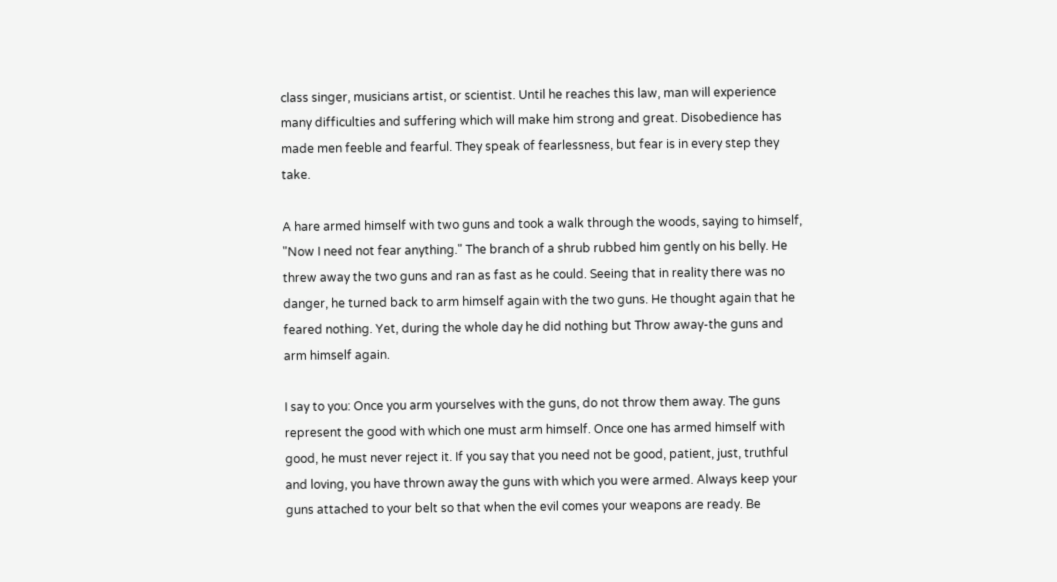class singer, musicians artist, or scientist. Until he reaches this law, man will experience many difficulties and suffering which will make him strong and great. Disobedience has made men feeble and fearful. They speak of fearlessness, but fear is in every step they take.

A hare armed himself with two guns and took a walk through the woods, saying to himself, "Now I need not fear anything." The branch of a shrub rubbed him gently on his belly. He threw away the two guns and ran as fast as he could. Seeing that in reality there was no danger, he turned back to arm himself again with the two guns. He thought again that he feared nothing. Yet, during the whole day he did nothing but Throw away-the guns and arm himself again.

I say to you: Once you arm yourselves with the guns, do not throw them away. The guns represent the good with which one must arm himself. Once one has armed himself with good, he must never reject it. If you say that you need not be good, patient, just, truthful and loving, you have thrown away the guns with which you were armed. Always keep your guns attached to your belt so that when the evil comes your weapons are ready. Be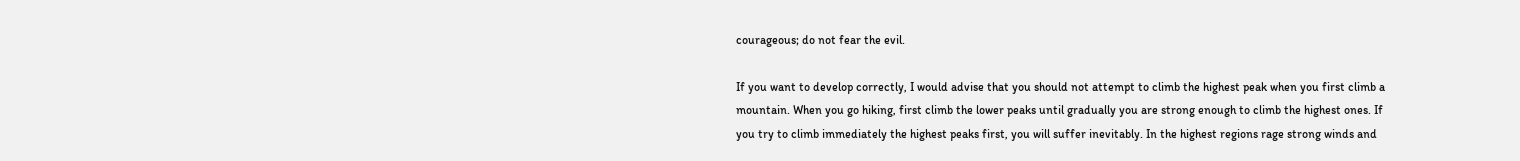courageous; do not fear the evil.

If you want to develop correctly, I would advise that you should not attempt to climb the highest peak when you first climb a mountain. When you go hiking, first climb the lower peaks until gradually you are strong enough to climb the highest ones. If you try to climb immediately the highest peaks first, you will suffer inevitably. In the highest regions rage strong winds and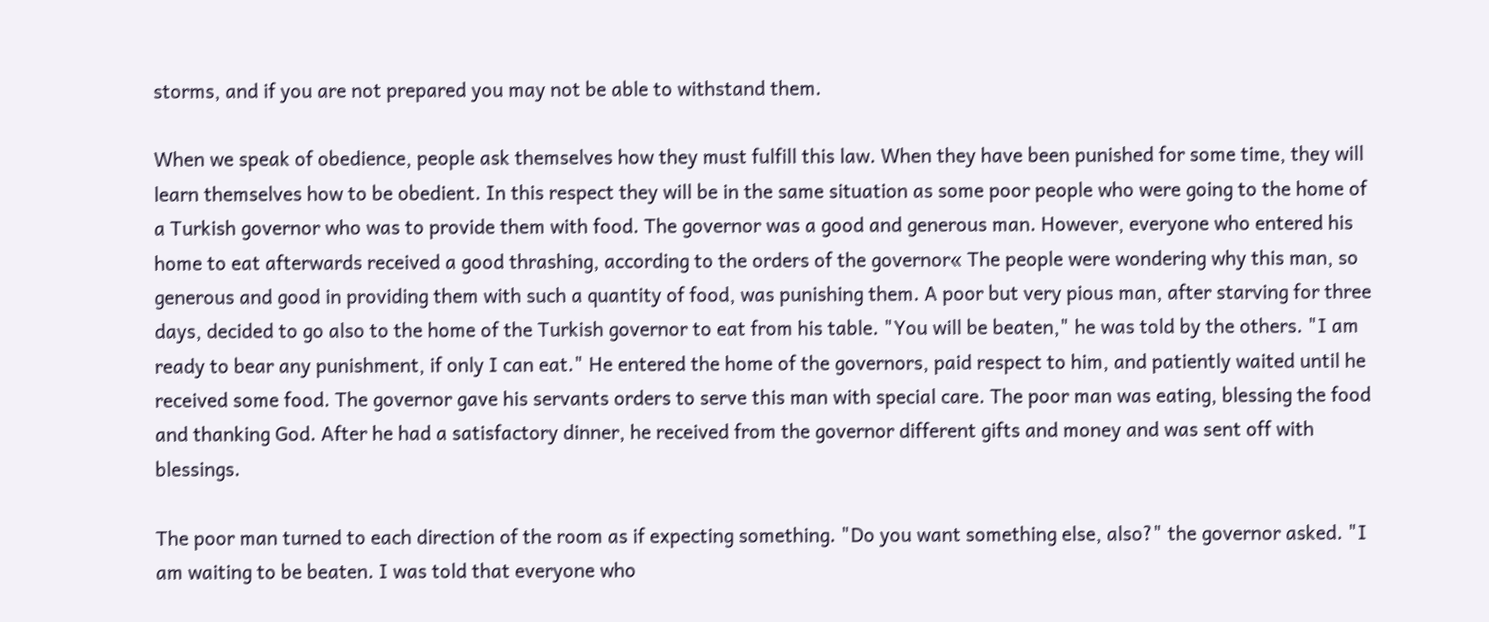storms, and if you are not prepared you may not be able to withstand them.

When we speak of obedience, people ask themselves how they must fulfill this law. When they have been punished for some time, they will learn themselves how to be obedient. In this respect they will be in the same situation as some poor people who were going to the home of a Turkish governor who was to provide them with food. The governor was a good and generous man. However, everyone who entered his home to eat afterwards received a good thrashing, according to the orders of the governor« The people were wondering why this man, so generous and good in providing them with such a quantity of food, was punishing them. A poor but very pious man, after starving for three days, decided to go also to the home of the Turkish governor to eat from his table. "You will be beaten," he was told by the others. "I am ready to bear any punishment, if only I can eat." He entered the home of the governors, paid respect to him, and patiently waited until he received some food. The governor gave his servants orders to serve this man with special care. The poor man was eating, blessing the food and thanking God. After he had a satisfactory dinner, he received from the governor different gifts and money and was sent off with blessings.

The poor man turned to each direction of the room as if expecting something. "Do you want something else, also?" the governor asked. "I am waiting to be beaten. I was told that everyone who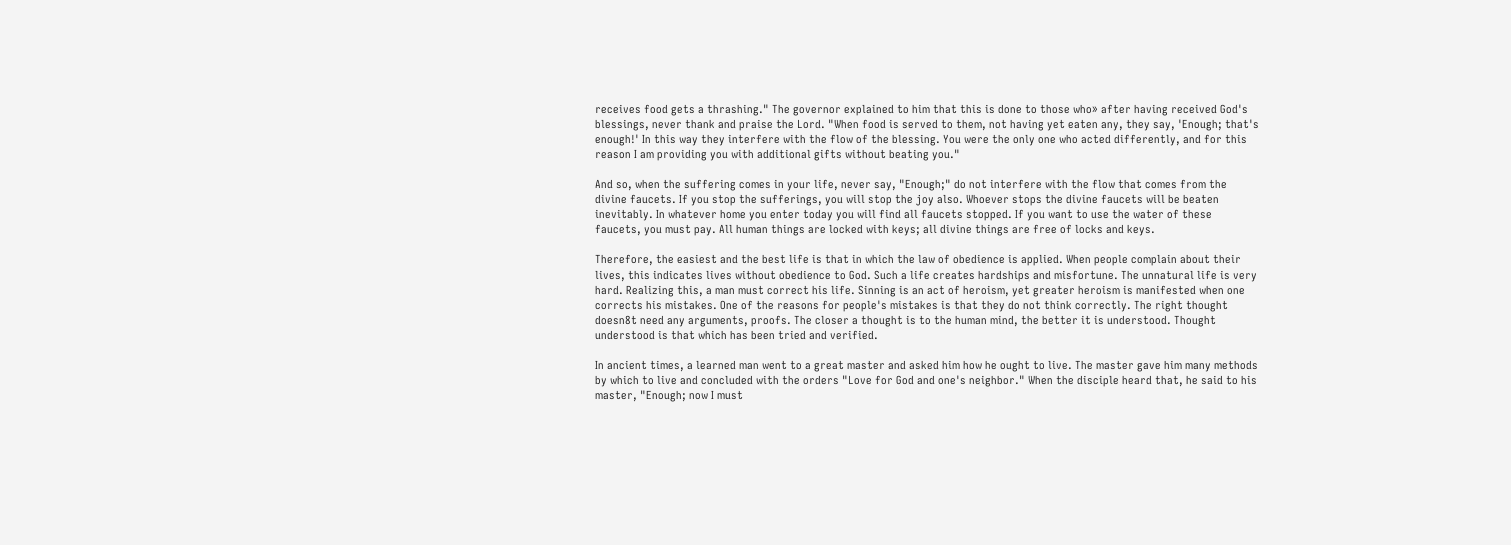receives food gets a thrashing." The governor explained to him that this is done to those who» after having received God's blessings, never thank and praise the Lord. "When food is served to them, not having yet eaten any, they say, 'Enough; that's enough!' In this way they interfere with the flow of the blessing. You were the only one who acted differently, and for this reason I am providing you with additional gifts without beating you."

And so, when the suffering comes in your life, never say, "Enough;" do not interfere with the flow that comes from the divine faucets. If you stop the sufferings, you will stop the joy also. Whoever stops the divine faucets will be beaten inevitably. In whatever home you enter today you will find all faucets stopped. If you want to use the water of these faucets, you must pay. All human things are locked with keys; all divine things are free of locks and keys.

Therefore, the easiest and the best life is that in which the law of obedience is applied. When people complain about their lives, this indicates lives without obedience to God. Such a life creates hardships and misfortune. The unnatural life is very hard. Realizing this, a man must correct his life. Sinning is an act of heroism, yet greater heroism is manifested when one corrects his mistakes. One of the reasons for people's mistakes is that they do not think correctly. The right thought doesn8t need any arguments, proofs. The closer a thought is to the human mind, the better it is understood. Thought understood is that which has been tried and verified.

In ancient times, a learned man went to a great master and asked him how he ought to live. The master gave him many methods by which to live and concluded with the orders "Love for God and one's neighbor." When the disciple heard that, he said to his master, "Enough; now I must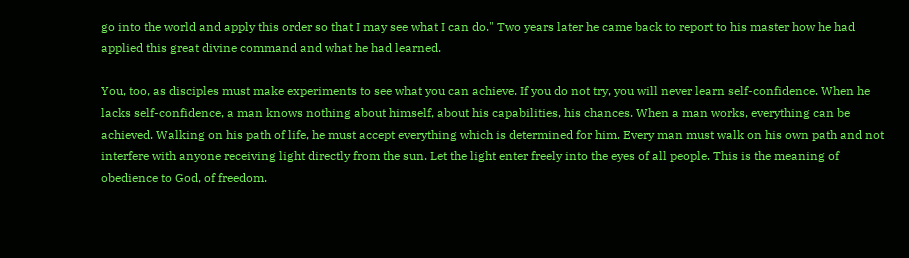go into the world and apply this order so that I may see what I can do." Two years later he came back to report to his master how he had applied this great divine command and what he had learned.

You, too, as disciples must make experiments to see what you can achieve. If you do not try, you will never learn self-confidence. When he lacks self-confidence, a man knows nothing about himself, about his capabilities, his chances. When a man works, everything can be achieved. Walking on his path of life, he must accept everything which is determined for him. Every man must walk on his own path and not interfere with anyone receiving light directly from the sun. Let the light enter freely into the eyes of all people. This is the meaning of obedience to God, of freedom.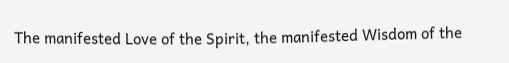The manifested Love of the Spirit, the manifested Wisdom of the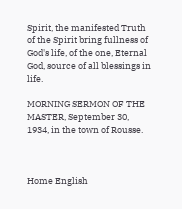Spirit, the manifested Truth of the Spirit bring fullness of God's life, of the one, Eternal God, source of all blessings in life.

MORNING SERMON OF THE MASTER, September 30, 1934, in the town of Rousse.



Home English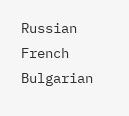Russian French Bulgarian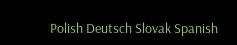Polish Deutsch Slovak Spanish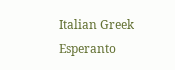Italian Greek Esperanto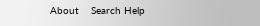About    Search Help